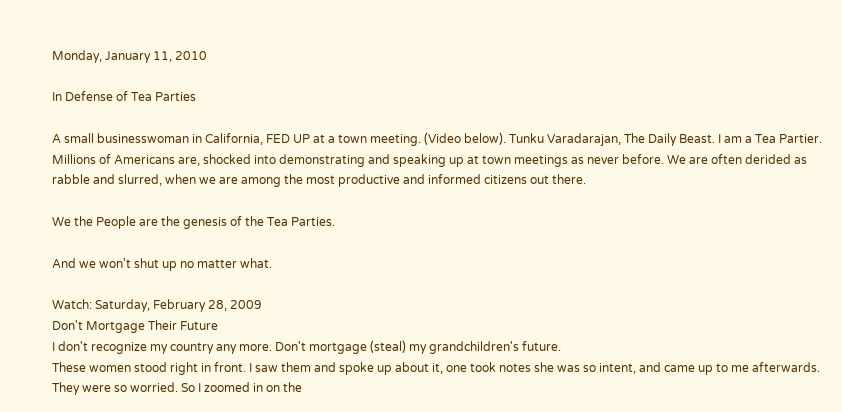Monday, January 11, 2010

In Defense of Tea Parties

A small businesswoman in California, FED UP at a town meeting. (Video below). Tunku Varadarajan, The Daily Beast. I am a Tea Partier. Millions of Americans are, shocked into demonstrating and speaking up at town meetings as never before. We are often derided as rabble and slurred, when we are among the most productive and informed citizens out there.

We the People are the genesis of the Tea Parties.

And we won't shut up no matter what.

Watch: Saturday, February 28, 2009
Don't Mortgage Their Future
I don't recognize my country any more. Don't mortgage (steal) my grandchildren's future.
These women stood right in front. I saw them and spoke up about it, one took notes she was so intent, and came up to me afterwards. They were so worried. So I zoomed in on the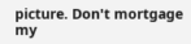picture. Don't mortgage my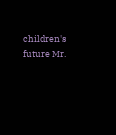children's future Mr.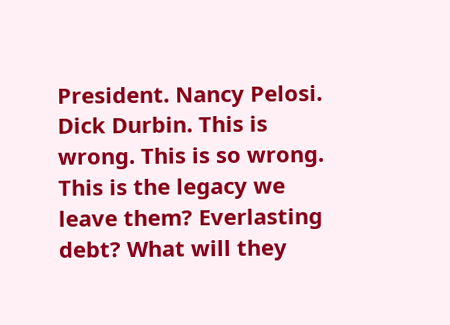President. Nancy Pelosi. Dick Durbin. This is wrong. This is so wrong. This is the legacy we leave them? Everlasting debt? What will they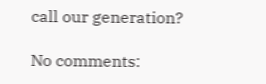call our generation?

No comments: